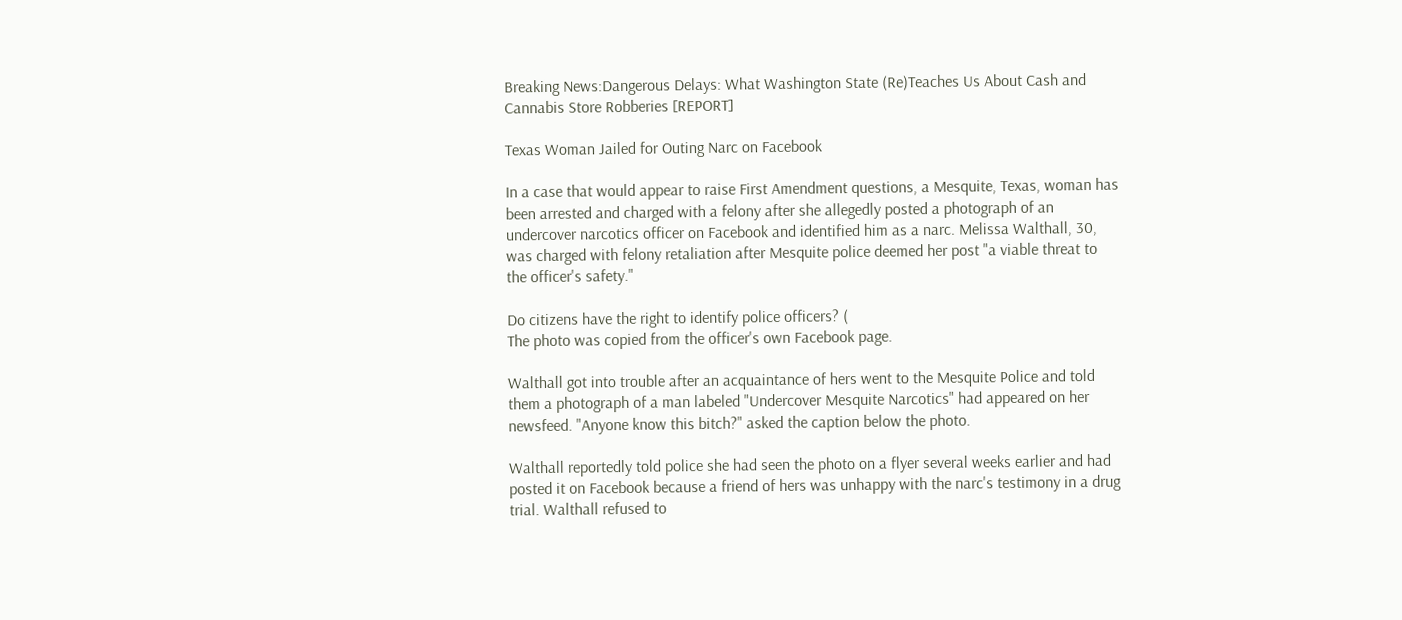Breaking News:Dangerous Delays: What Washington State (Re)Teaches Us About Cash and Cannabis Store Robberies [REPORT]

Texas Woman Jailed for Outing Narc on Facebook

In a case that would appear to raise First Amendment questions, a Mesquite, Texas, woman has been arrested and charged with a felony after she allegedly posted a photograph of an undercover narcotics officer on Facebook and identified him as a narc. Melissa Walthall, 30, was charged with felony retaliation after Mesquite police deemed her post "a viable threat to the officer's safety."

Do citizens have the right to identify police officers? (
The photo was copied from the officer's own Facebook page.

Walthall got into trouble after an acquaintance of hers went to the Mesquite Police and told them a photograph of a man labeled "Undercover Mesquite Narcotics" had appeared on her newsfeed. "Anyone know this bitch?" asked the caption below the photo.

Walthall reportedly told police she had seen the photo on a flyer several weeks earlier and had posted it on Facebook because a friend of hers was unhappy with the narc's testimony in a drug trial. Walthall refused to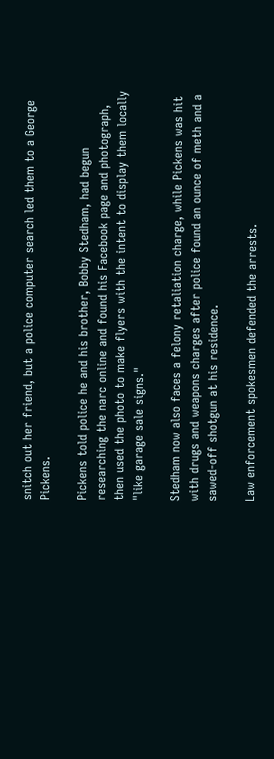snitch out her friend, but a police computer search led them to a George Pickens.

Pickens told police he and his brother, Bobby Stedham, had begun researching the narc online and found his Facebook page and photograph, then used the photo to make flyers with the intent to display them locally "like garage sale signs."

Stedham now also faces a felony retaliation charge, while Pickens was hit with drugs and weapons charges after police found an ounce of meth and a sawed-off shotgun at his residence.

Law enforcement spokesmen defended the arrests.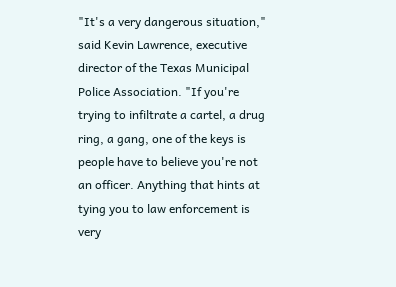"It's a very dangerous situation," said Kevin Lawrence, executive director of the Texas Municipal Police Association. "If you're trying to infiltrate a cartel, a drug ring, a gang, one of the keys is people have to believe you're not an officer. Anything that hints at tying you to law enforcement is very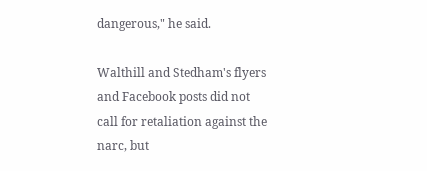dangerous," he said.

Walthill and Stedham's flyers and Facebook posts did not call for retaliation against the narc, but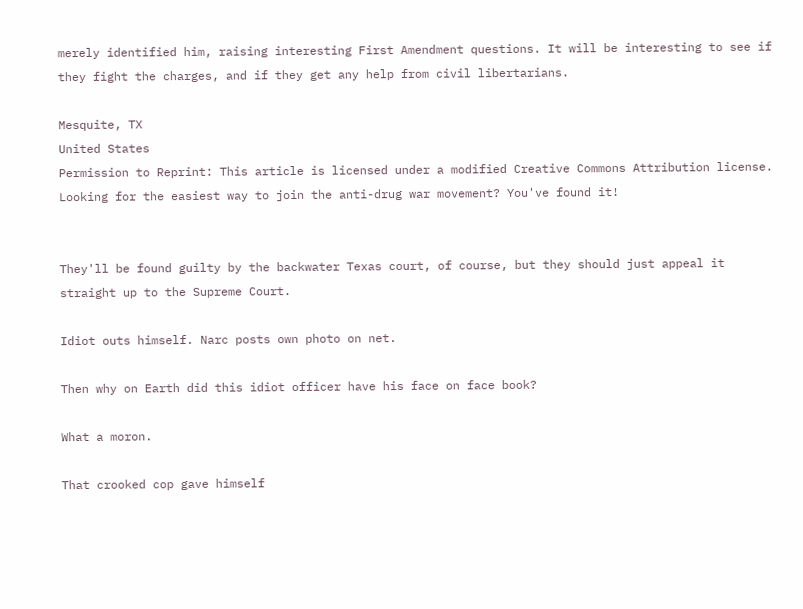merely identified him, raising interesting First Amendment questions. It will be interesting to see if they fight the charges, and if they get any help from civil libertarians.

Mesquite, TX
United States
Permission to Reprint: This article is licensed under a modified Creative Commons Attribution license.
Looking for the easiest way to join the anti-drug war movement? You've found it!


They'll be found guilty by the backwater Texas court, of course, but they should just appeal it straight up to the Supreme Court.

Idiot outs himself. Narc posts own photo on net.

Then why on Earth did this idiot officer have his face on face book?

What a moron.

That crooked cop gave himself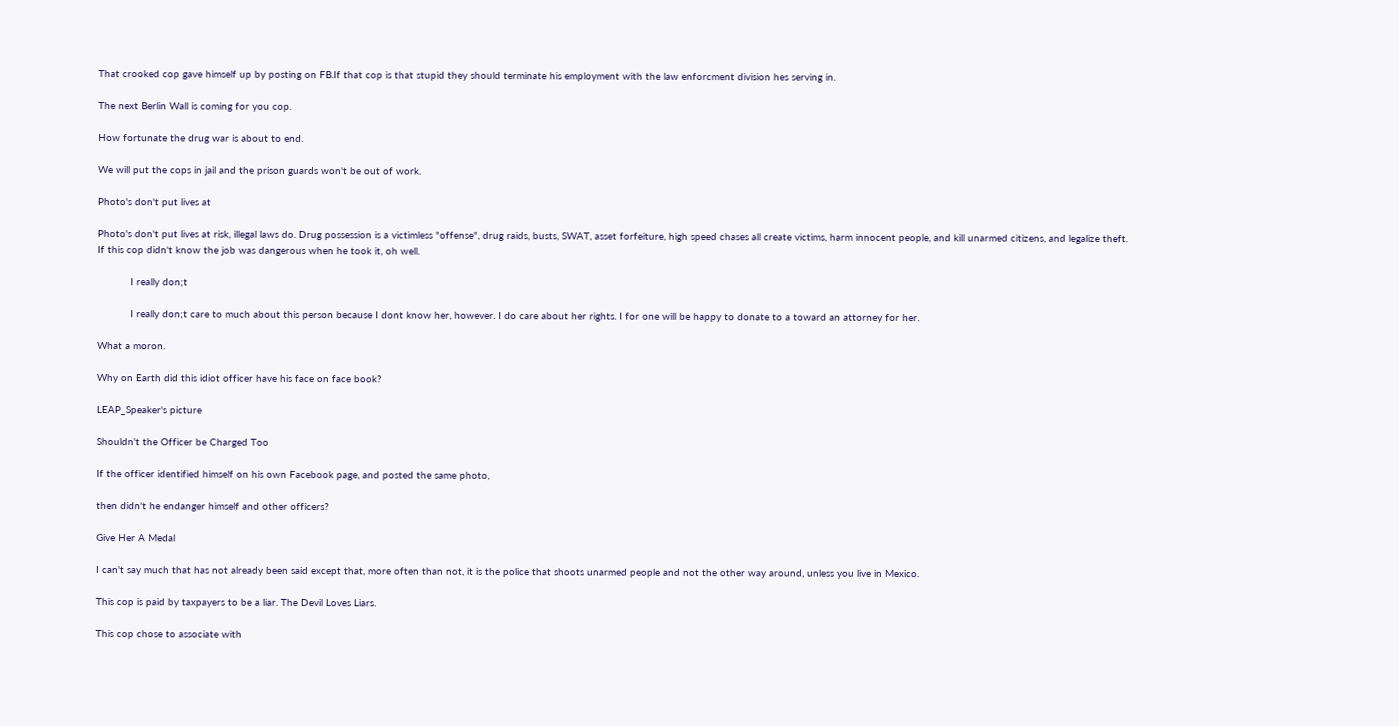That crooked cop gave himself up by posting on FB.If that cop is that stupid they should terminate his employment with the law enforcment division hes serving in.

The next Berlin Wall is coming for you cop.

How fortunate the drug war is about to end.

We will put the cops in jail and the prison guards won't be out of work.

Photo's don't put lives at

Photo's don't put lives at risk, illegal laws do. Drug possession is a victimless "offense", drug raids, busts, SWAT, asset forfeiture, high speed chases all create victims, harm innocent people, and kill unarmed citizens, and legalize theft. If this cop didn't know the job was dangerous when he took it, oh well.

           I really don;t

           I really don;t care to much about this person because I dont know her, however. I do care about her rights. I for one will be happy to donate to a toward an attorney for her.

What a moron.

Why on Earth did this idiot officer have his face on face book?

LEAP_Speaker's picture

Shouldn't the Officer be Charged Too

If the officer identified himself on his own Facebook page, and posted the same photo,

then didn't he endanger himself and other officers?

Give Her A Medal

I can't say much that has not already been said except that, more often than not, it is the police that shoots unarmed people and not the other way around, unless you live in Mexico.

This cop is paid by taxpayers to be a liar. The Devil Loves Liars.

This cop chose to associate with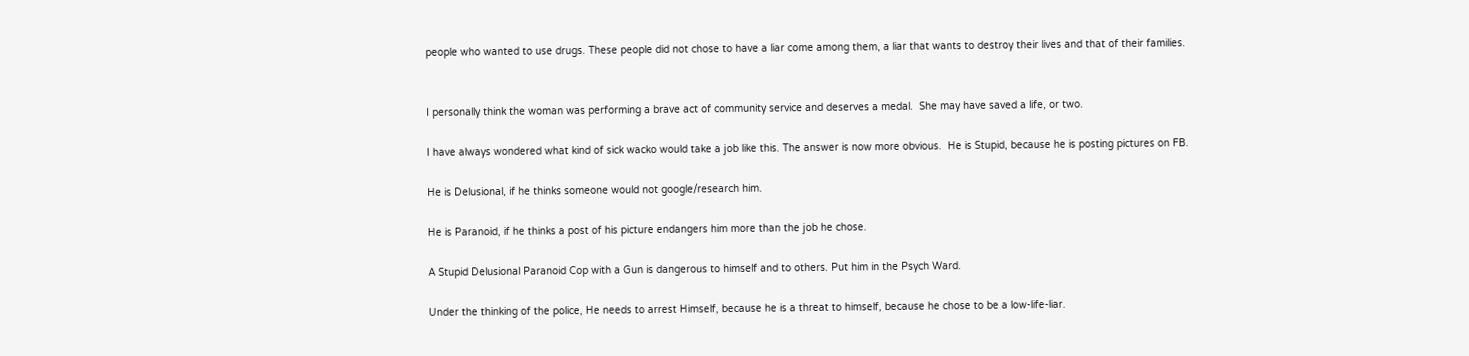people who wanted to use drugs. These people did not chose to have a liar come among them, a liar that wants to destroy their lives and that of their families.


I personally think the woman was performing a brave act of community service and deserves a medal.  She may have saved a life, or two.

I have always wondered what kind of sick wacko would take a job like this. The answer is now more obvious.  He is Stupid, because he is posting pictures on FB.

He is Delusional, if he thinks someone would not google/research him.

He is Paranoid, if he thinks a post of his picture endangers him more than the job he chose.

A Stupid Delusional Paranoid Cop with a Gun is dangerous to himself and to others. Put him in the Psych Ward.

Under the thinking of the police, He needs to arrest Himself, because he is a threat to himself, because he chose to be a low-life-liar.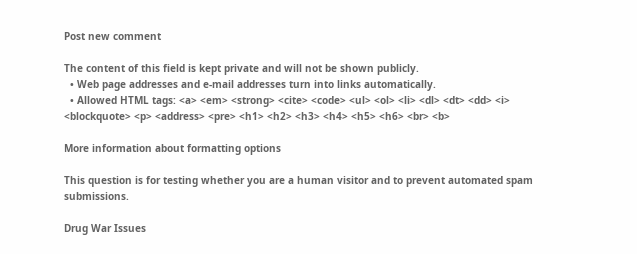Post new comment

The content of this field is kept private and will not be shown publicly.
  • Web page addresses and e-mail addresses turn into links automatically.
  • Allowed HTML tags: <a> <em> <strong> <cite> <code> <ul> <ol> <li> <dl> <dt> <dd> <i> <blockquote> <p> <address> <pre> <h1> <h2> <h3> <h4> <h5> <h6> <br> <b>

More information about formatting options

This question is for testing whether you are a human visitor and to prevent automated spam submissions.

Drug War Issues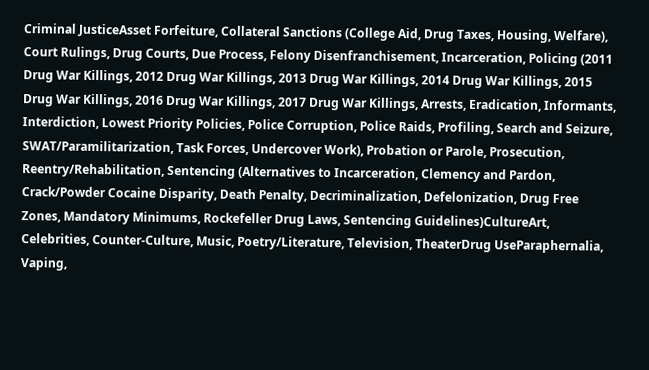Criminal JusticeAsset Forfeiture, Collateral Sanctions (College Aid, Drug Taxes, Housing, Welfare), Court Rulings, Drug Courts, Due Process, Felony Disenfranchisement, Incarceration, Policing (2011 Drug War Killings, 2012 Drug War Killings, 2013 Drug War Killings, 2014 Drug War Killings, 2015 Drug War Killings, 2016 Drug War Killings, 2017 Drug War Killings, Arrests, Eradication, Informants, Interdiction, Lowest Priority Policies, Police Corruption, Police Raids, Profiling, Search and Seizure, SWAT/Paramilitarization, Task Forces, Undercover Work), Probation or Parole, Prosecution, Reentry/Rehabilitation, Sentencing (Alternatives to Incarceration, Clemency and Pardon, Crack/Powder Cocaine Disparity, Death Penalty, Decriminalization, Defelonization, Drug Free Zones, Mandatory Minimums, Rockefeller Drug Laws, Sentencing Guidelines)CultureArt, Celebrities, Counter-Culture, Music, Poetry/Literature, Television, TheaterDrug UseParaphernalia, Vaping,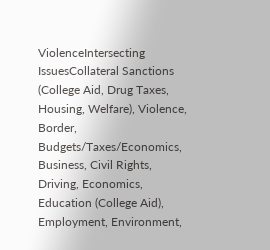ViolenceIntersecting IssuesCollateral Sanctions (College Aid, Drug Taxes, Housing, Welfare), Violence, Border, Budgets/Taxes/Economics, Business, Civil Rights, Driving, Economics, Education (College Aid), Employment, Environment,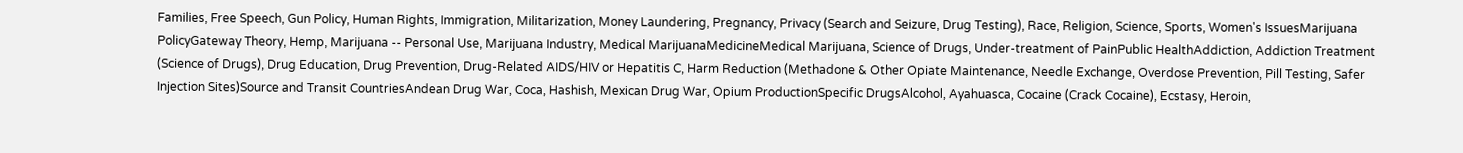Families, Free Speech, Gun Policy, Human Rights, Immigration, Militarization, Money Laundering, Pregnancy, Privacy (Search and Seizure, Drug Testing), Race, Religion, Science, Sports, Women's IssuesMarijuana PolicyGateway Theory, Hemp, Marijuana -- Personal Use, Marijuana Industry, Medical MarijuanaMedicineMedical Marijuana, Science of Drugs, Under-treatment of PainPublic HealthAddiction, Addiction Treatment (Science of Drugs), Drug Education, Drug Prevention, Drug-Related AIDS/HIV or Hepatitis C, Harm Reduction (Methadone & Other Opiate Maintenance, Needle Exchange, Overdose Prevention, Pill Testing, Safer Injection Sites)Source and Transit CountriesAndean Drug War, Coca, Hashish, Mexican Drug War, Opium ProductionSpecific DrugsAlcohol, Ayahuasca, Cocaine (Crack Cocaine), Ecstasy, Heroin,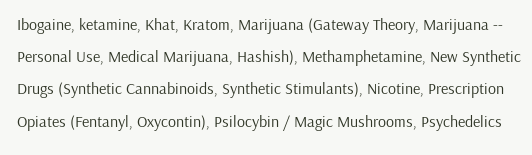Ibogaine, ketamine, Khat, Kratom, Marijuana (Gateway Theory, Marijuana -- Personal Use, Medical Marijuana, Hashish), Methamphetamine, New Synthetic Drugs (Synthetic Cannabinoids, Synthetic Stimulants), Nicotine, Prescription Opiates (Fentanyl, Oxycontin), Psilocybin / Magic Mushrooms, Psychedelics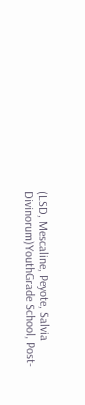(LSD, Mescaline, Peyote, Salvia Divinorum)YouthGrade School, Post-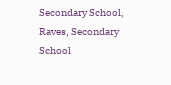Secondary School, Raves, Secondary School